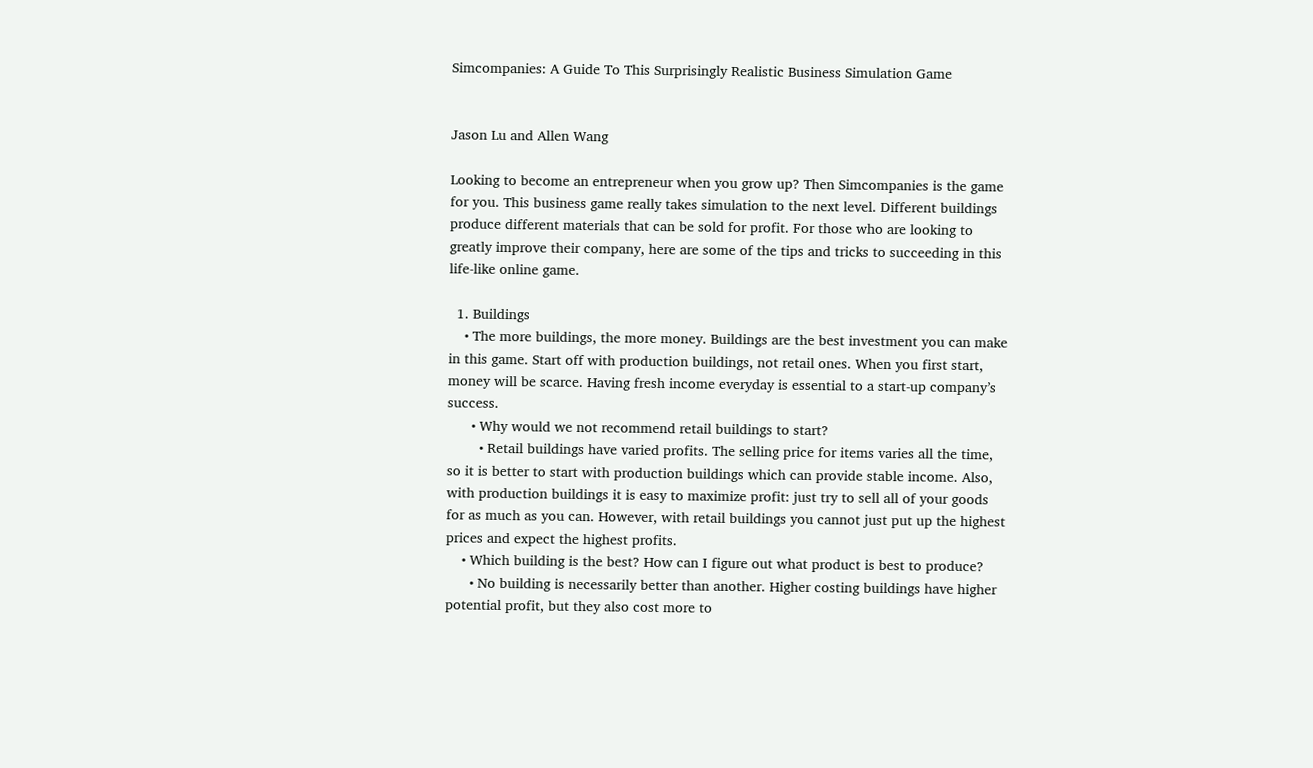Simcompanies: A Guide To This Surprisingly Realistic Business Simulation Game


Jason Lu and Allen Wang

Looking to become an entrepreneur when you grow up? Then Simcompanies is the game for you. This business game really takes simulation to the next level. Different buildings produce different materials that can be sold for profit. For those who are looking to greatly improve their company, here are some of the tips and tricks to succeeding in this life-like online game.

  1. Buildings
    • The more buildings, the more money. Buildings are the best investment you can make in this game. Start off with production buildings, not retail ones. When you first start, money will be scarce. Having fresh income everyday is essential to a start-up company’s success.
      • Why would we not recommend retail buildings to start?
        • Retail buildings have varied profits. The selling price for items varies all the time, so it is better to start with production buildings which can provide stable income. Also, with production buildings it is easy to maximize profit: just try to sell all of your goods for as much as you can. However, with retail buildings you cannot just put up the highest prices and expect the highest profits.
    • Which building is the best? How can I figure out what product is best to produce?
      • No building is necessarily better than another. Higher costing buildings have higher potential profit, but they also cost more to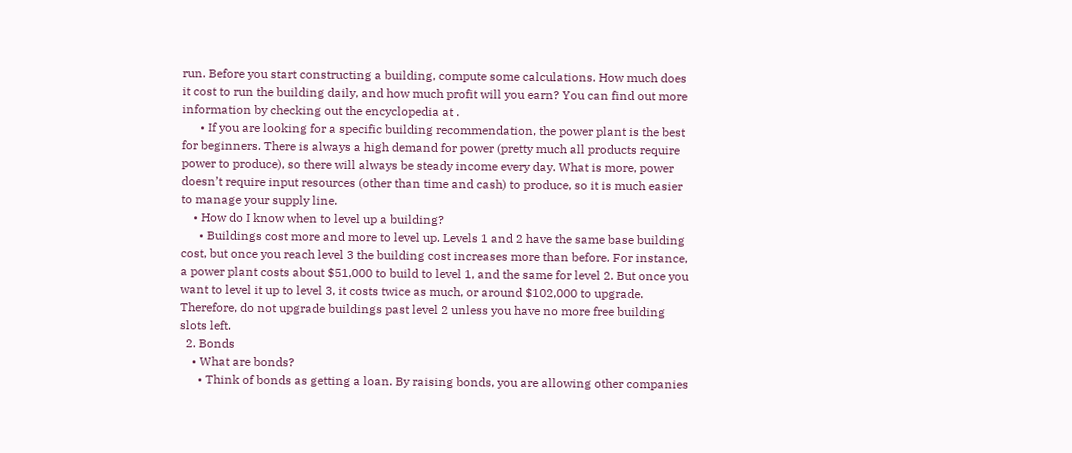run. Before you start constructing a building, compute some calculations. How much does it cost to run the building daily, and how much profit will you earn? You can find out more information by checking out the encyclopedia at .
      • If you are looking for a specific building recommendation, the power plant is the best for beginners. There is always a high demand for power (pretty much all products require power to produce), so there will always be steady income every day. What is more, power doesn’t require input resources (other than time and cash) to produce, so it is much easier to manage your supply line.
    • How do I know when to level up a building?
      • Buildings cost more and more to level up. Levels 1 and 2 have the same base building cost, but once you reach level 3 the building cost increases more than before. For instance, a power plant costs about $51,000 to build to level 1, and the same for level 2. But once you want to level it up to level 3, it costs twice as much, or around $102,000 to upgrade. Therefore, do not upgrade buildings past level 2 unless you have no more free building slots left.
  2. Bonds
    • What are bonds?
      • Think of bonds as getting a loan. By raising bonds, you are allowing other companies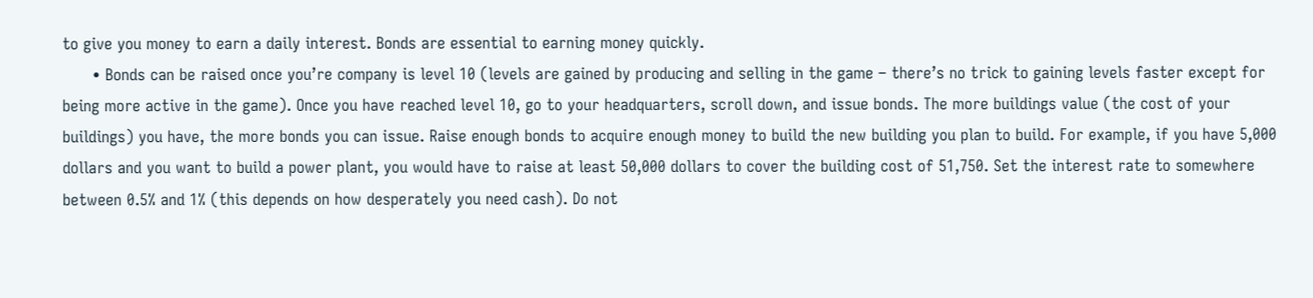to give you money to earn a daily interest. Bonds are essential to earning money quickly.
      • Bonds can be raised once you’re company is level 10 (levels are gained by producing and selling in the game – there’s no trick to gaining levels faster except for being more active in the game). Once you have reached level 10, go to your headquarters, scroll down, and issue bonds. The more buildings value (the cost of your buildings) you have, the more bonds you can issue. Raise enough bonds to acquire enough money to build the new building you plan to build. For example, if you have 5,000 dollars and you want to build a power plant, you would have to raise at least 50,000 dollars to cover the building cost of 51,750. Set the interest rate to somewhere between 0.5% and 1% (this depends on how desperately you need cash). Do not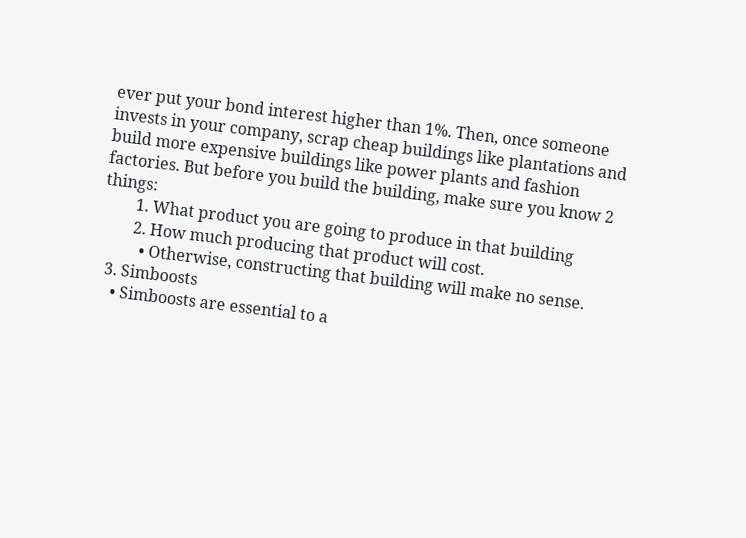ever put your bond interest higher than 1%. Then, once someone invests in your company, scrap cheap buildings like plantations and build more expensive buildings like power plants and fashion factories. But before you build the building, make sure you know 2 things:
        1. What product you are going to produce in that building
        2. How much producing that product will cost.
          • Otherwise, constructing that building will make no sense.
  3. Simboosts
    • Simboosts are essential to a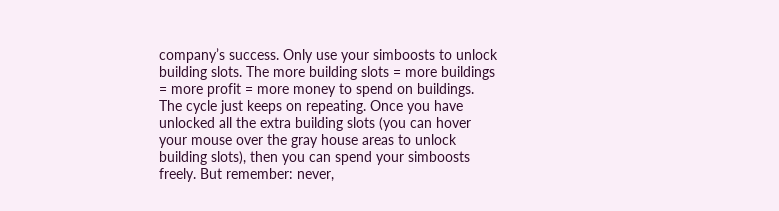company’s success. Only use your simboosts to unlock building slots. The more building slots = more buildings = more profit = more money to spend on buildings. The cycle just keeps on repeating. Once you have unlocked all the extra building slots (you can hover your mouse over the gray house areas to unlock building slots), then you can spend your simboosts freely. But remember: never,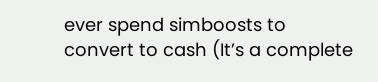ever spend simboosts to convert to cash (It’s a complete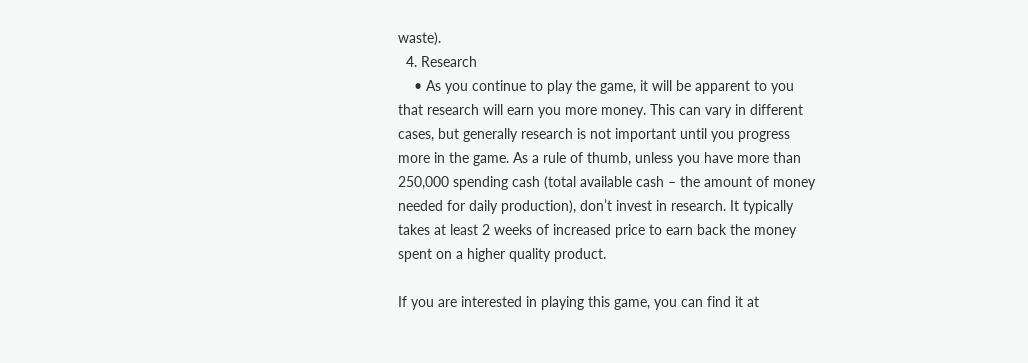waste).
  4. Research
    • As you continue to play the game, it will be apparent to you that research will earn you more money. This can vary in different cases, but generally research is not important until you progress more in the game. As a rule of thumb, unless you have more than 250,000 spending cash (total available cash – the amount of money needed for daily production), don’t invest in research. It typically takes at least 2 weeks of increased price to earn back the money spent on a higher quality product.

If you are interested in playing this game, you can find it at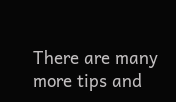There are many more tips and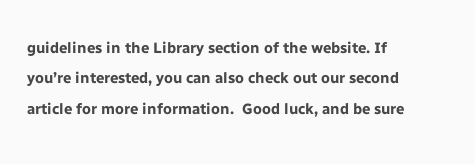guidelines in the Library section of the website. If you’re interested, you can also check out our second article for more information.  Good luck, and be sure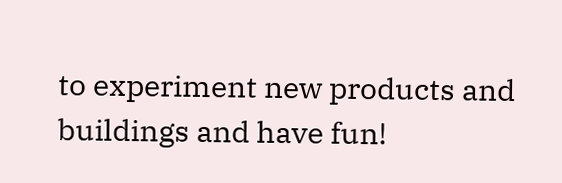to experiment new products and buildings and have fun!